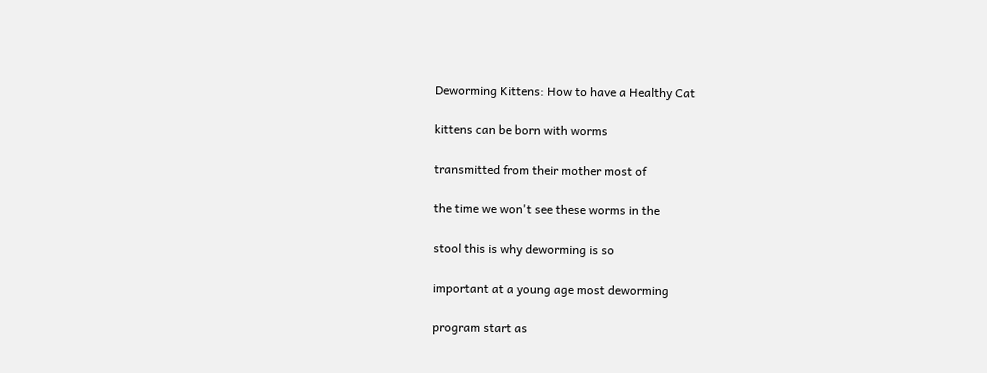Deworming Kittens: How to have a Healthy Cat

kittens can be born with worms

transmitted from their mother most of

the time we won't see these worms in the

stool this is why deworming is so

important at a young age most deworming

program start as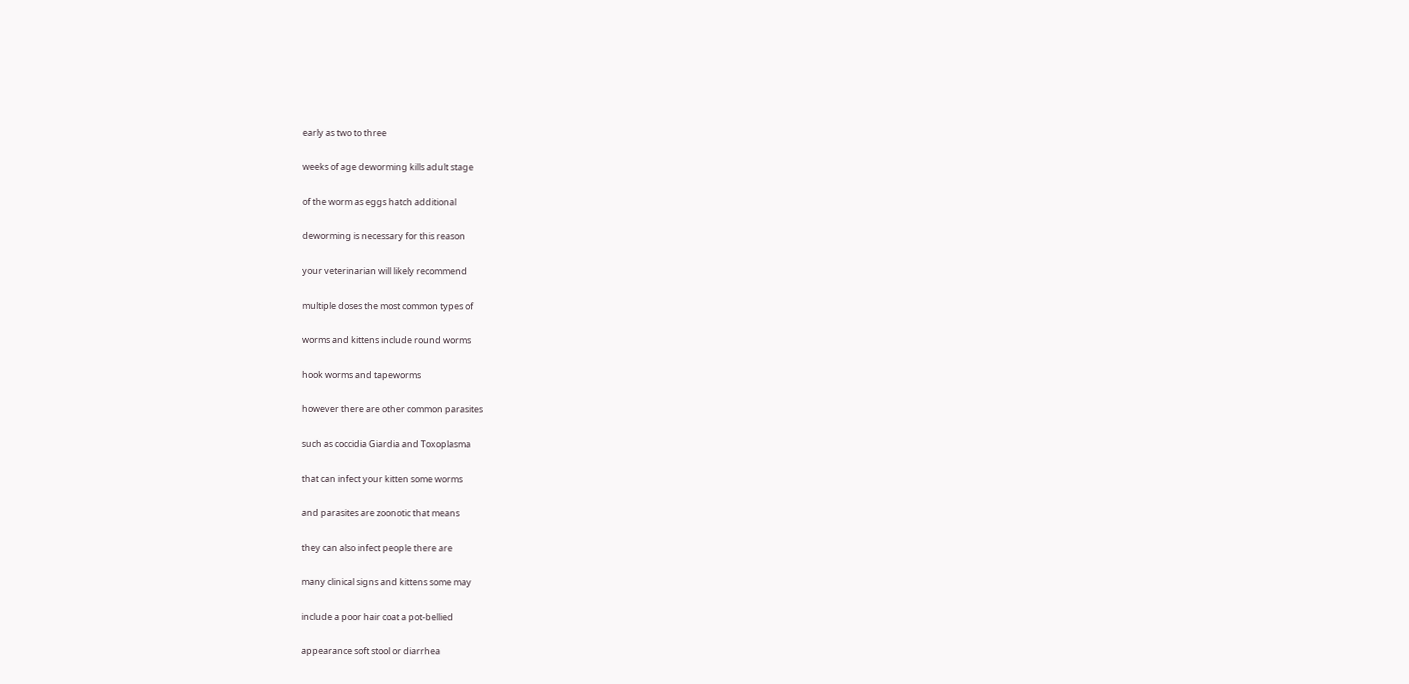early as two to three

weeks of age deworming kills adult stage

of the worm as eggs hatch additional

deworming is necessary for this reason

your veterinarian will likely recommend

multiple doses the most common types of

worms and kittens include round worms

hook worms and tapeworms

however there are other common parasites

such as coccidia Giardia and Toxoplasma

that can infect your kitten some worms

and parasites are zoonotic that means

they can also infect people there are

many clinical signs and kittens some may

include a poor hair coat a pot-bellied

appearance soft stool or diarrhea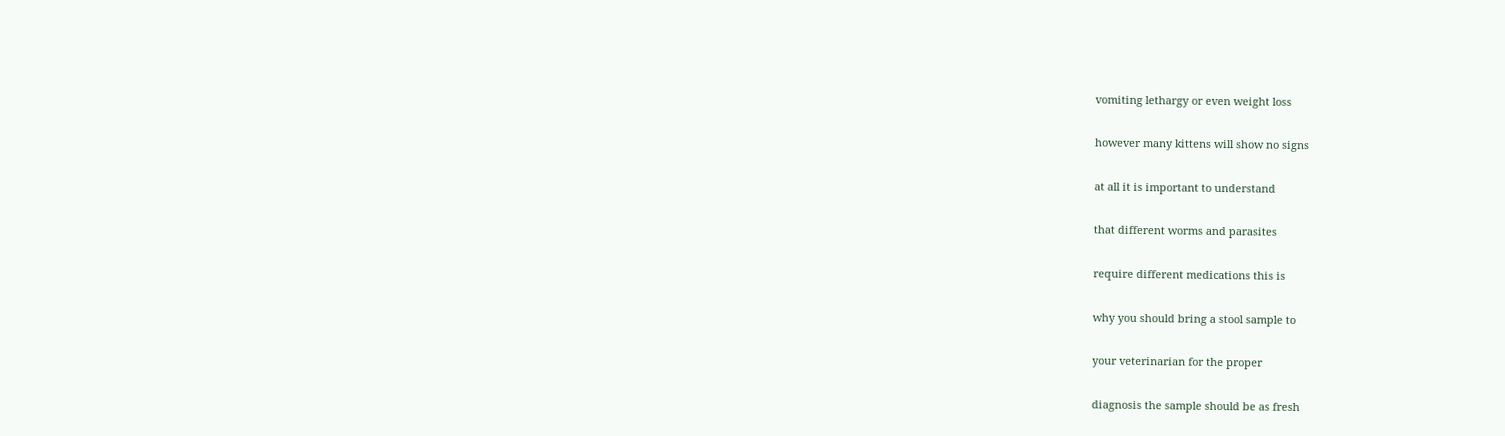vomiting lethargy or even weight loss

however many kittens will show no signs

at all it is important to understand

that different worms and parasites

require different medications this is

why you should bring a stool sample to

your veterinarian for the proper

diagnosis the sample should be as fresh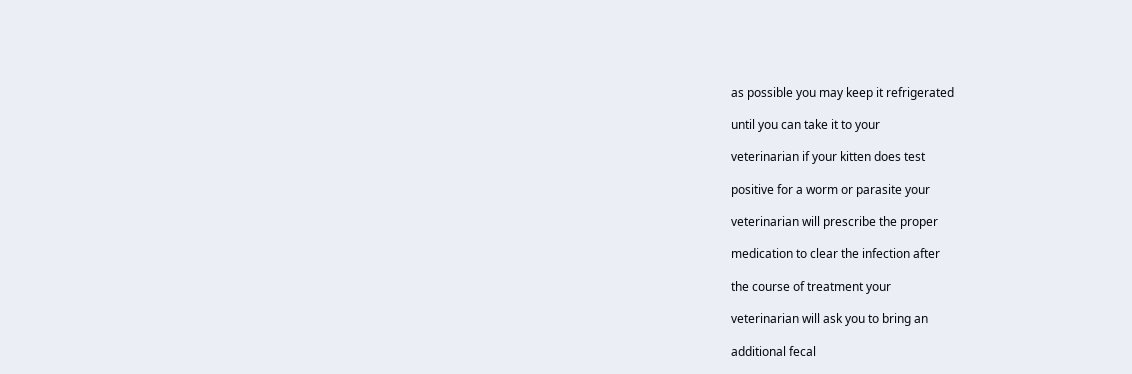as possible you may keep it refrigerated

until you can take it to your

veterinarian if your kitten does test

positive for a worm or parasite your

veterinarian will prescribe the proper

medication to clear the infection after

the course of treatment your

veterinarian will ask you to bring an

additional fecal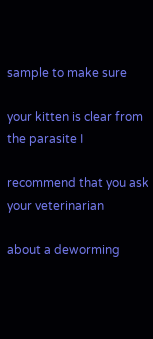sample to make sure

your kitten is clear from the parasite I

recommend that you ask your veterinarian

about a deworming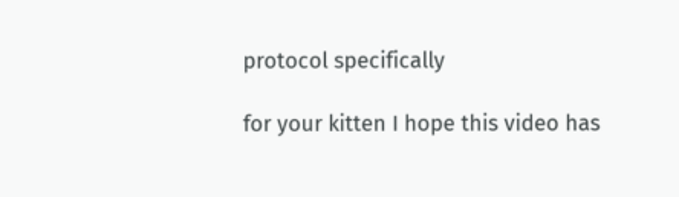protocol specifically

for your kitten I hope this video has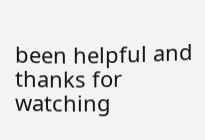been helpful and thanks for watching